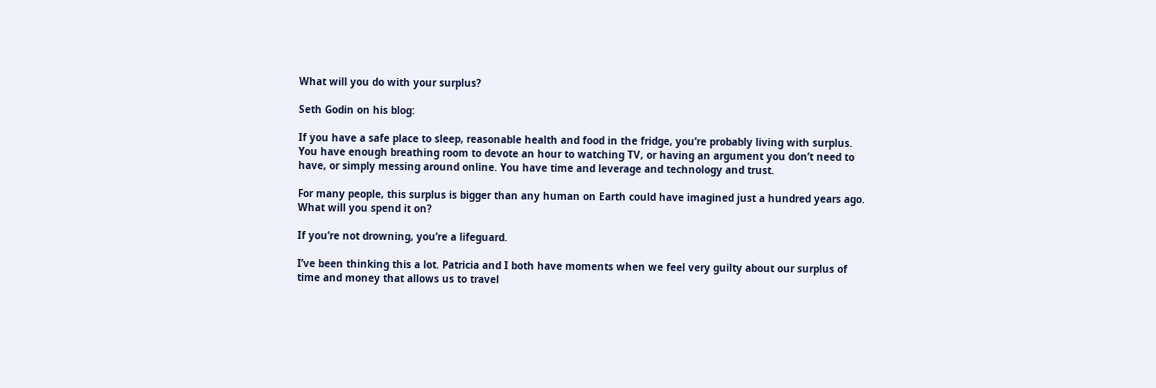What will you do with your surplus?

Seth Godin on his blog:

If you have a safe place to sleep, reasonable health and food in the fridge, you’re probably living with surplus. You have enough breathing room to devote an hour to watching TV, or having an argument you don’t need to have, or simply messing around online. You have time and leverage and technology and trust.

For many people, this surplus is bigger than any human on Earth could have imagined just a hundred years ago.
What will you spend it on?

If you’re not drowning, you’re a lifeguard.

I’ve been thinking this a lot. Patricia and I both have moments when we feel very guilty about our surplus of time and money that allows us to travel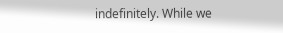indefinitely. While we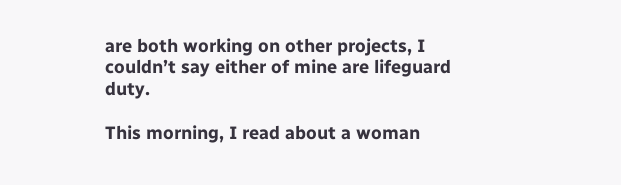are both working on other projects, I couldn’t say either of mine are lifeguard duty.

This morning, I read about a woman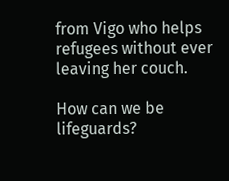from Vigo who helps refugees without ever leaving her couch.

How can we be lifeguards?